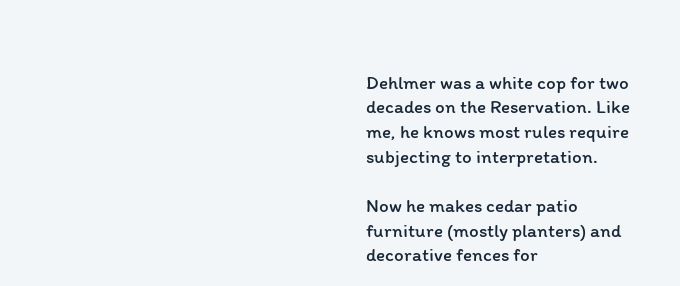Dehlmer was a white cop for two decades on the Reservation. Like me, he knows most rules require subjecting to interpretation.

Now he makes cedar patio furniture (mostly planters) and decorative fences for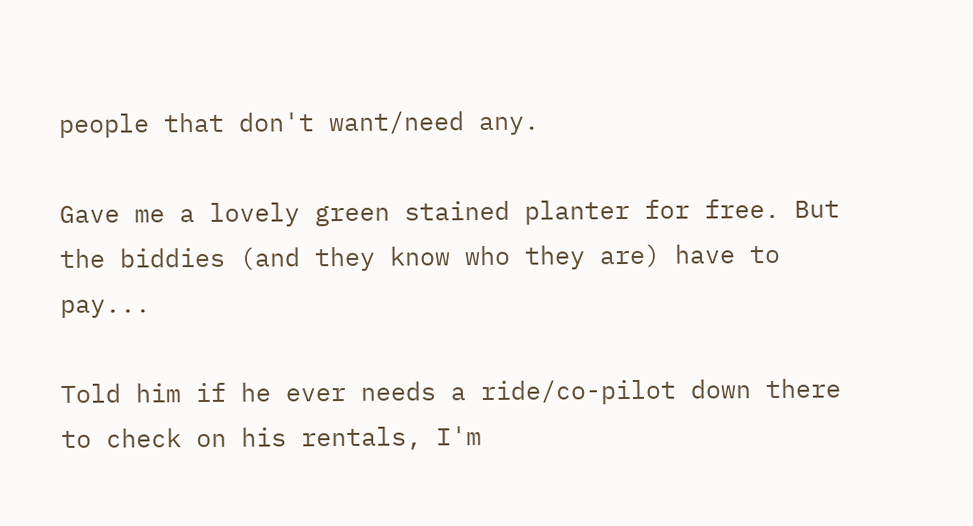people that don't want/need any.

Gave me a lovely green stained planter for free. But the biddies (and they know who they are) have to pay...

Told him if he ever needs a ride/co-pilot down there to check on his rentals, I'm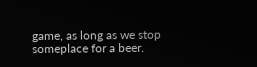game, as long as we stop someplace for a beer.